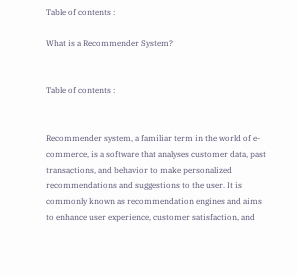Table of contents :

What is a Recommender System?


Table of contents :


Recommender system, a familiar term in the world of e-commerce, is a software that analyses customer data, past transactions, and behavior to make personalized recommendations and suggestions to the user. It is commonly known as recommendation engines and aims to enhance user experience, customer satisfaction, and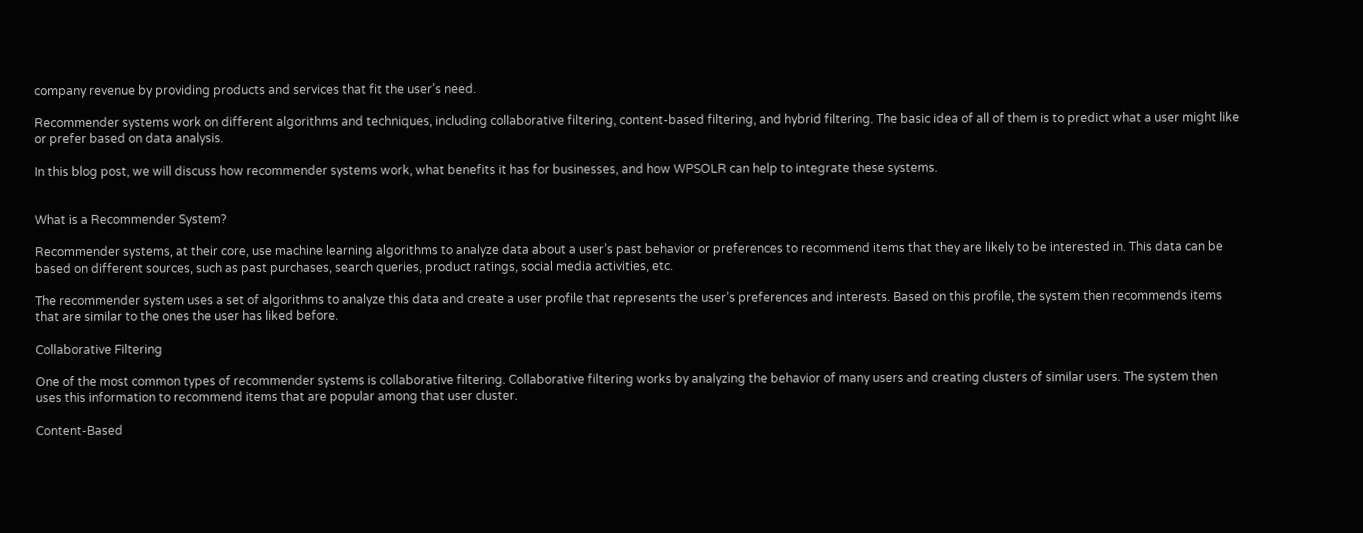company revenue by providing products and services that fit the user’s need.

Recommender systems work on different algorithms and techniques, including collaborative filtering, content-based filtering, and hybrid filtering. The basic idea of all of them is to predict what a user might like or prefer based on data analysis.

In this blog post, we will discuss how recommender systems work, what benefits it has for businesses, and how WPSOLR can help to integrate these systems.


What is a Recommender System?

Recommender systems, at their core, use machine learning algorithms to analyze data about a user’s past behavior or preferences to recommend items that they are likely to be interested in. This data can be based on different sources, such as past purchases, search queries, product ratings, social media activities, etc.

The recommender system uses a set of algorithms to analyze this data and create a user profile that represents the user’s preferences and interests. Based on this profile, the system then recommends items that are similar to the ones the user has liked before.

Collaborative Filtering

One of the most common types of recommender systems is collaborative filtering. Collaborative filtering works by analyzing the behavior of many users and creating clusters of similar users. The system then uses this information to recommend items that are popular among that user cluster.

Content-Based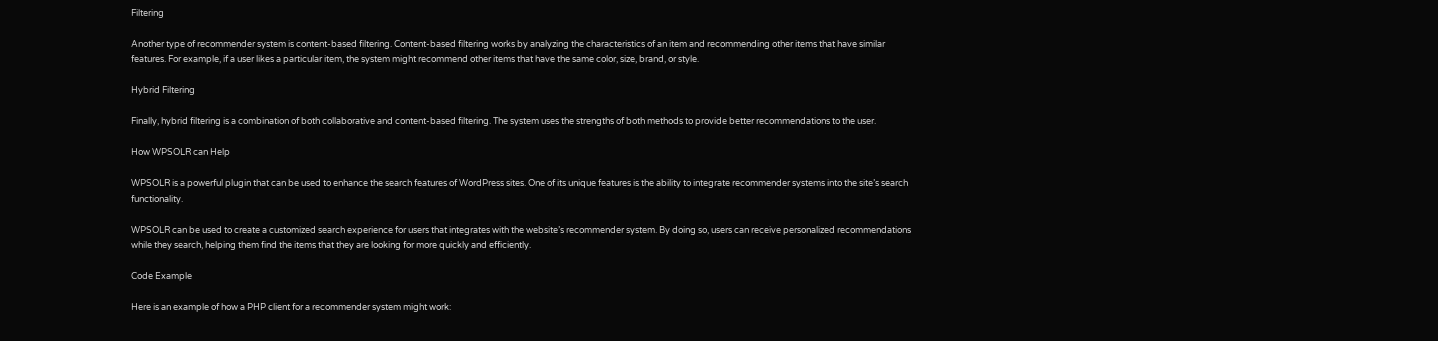Filtering

Another type of recommender system is content-based filtering. Content-based filtering works by analyzing the characteristics of an item and recommending other items that have similar features. For example, if a user likes a particular item, the system might recommend other items that have the same color, size, brand, or style.

Hybrid Filtering

Finally, hybrid filtering is a combination of both collaborative and content-based filtering. The system uses the strengths of both methods to provide better recommendations to the user.

How WPSOLR can Help

WPSOLR is a powerful plugin that can be used to enhance the search features of WordPress sites. One of its unique features is the ability to integrate recommender systems into the site’s search functionality.

WPSOLR can be used to create a customized search experience for users that integrates with the website’s recommender system. By doing so, users can receive personalized recommendations while they search, helping them find the items that they are looking for more quickly and efficiently.

Code Example

Here is an example of how a PHP client for a recommender system might work: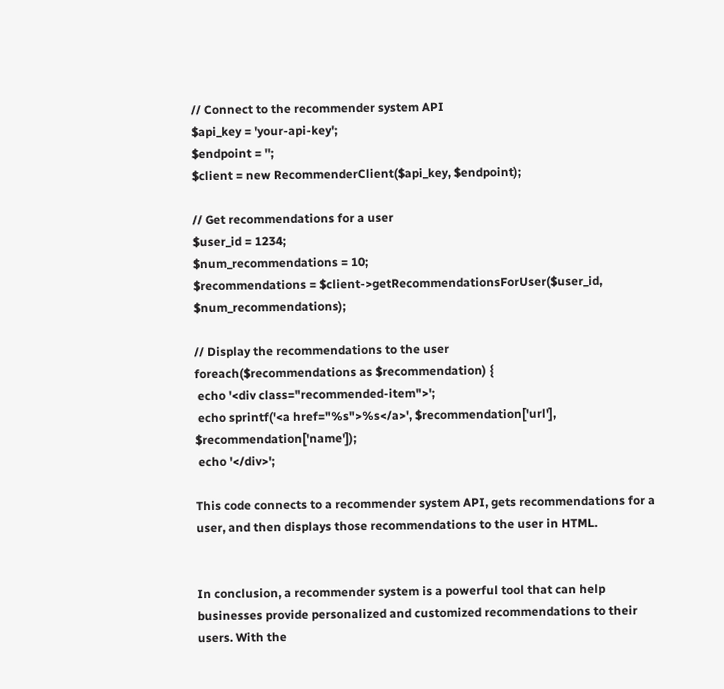// Connect to the recommender system API
$api_key = 'your-api-key';
$endpoint = '';
$client = new RecommenderClient($api_key, $endpoint);

// Get recommendations for a user
$user_id = 1234;
$num_recommendations = 10;
$recommendations = $client->getRecommendationsForUser($user_id, $num_recommendations);

// Display the recommendations to the user
foreach($recommendations as $recommendation) {
 echo '<div class="recommended-item">';
 echo sprintf('<a href="%s">%s</a>', $recommendation['url'], $recommendation['name']);
 echo '</div>';

This code connects to a recommender system API, gets recommendations for a user, and then displays those recommendations to the user in HTML.


In conclusion, a recommender system is a powerful tool that can help businesses provide personalized and customized recommendations to their users. With the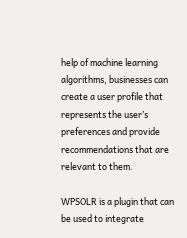help of machine learning algorithms, businesses can create a user profile that represents the user’s preferences and provide recommendations that are relevant to them.

WPSOLR is a plugin that can be used to integrate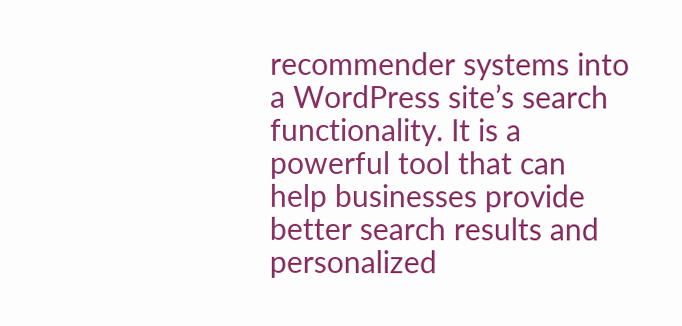recommender systems into a WordPress site’s search functionality. It is a powerful tool that can help businesses provide better search results and personalized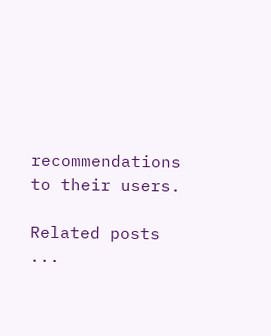recommendations to their users.

Related posts ...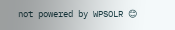not powered by WPSOLR 😊